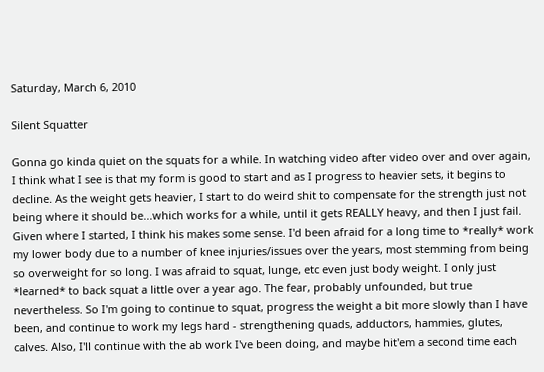Saturday, March 6, 2010

Silent Squatter

Gonna go kinda quiet on the squats for a while. In watching video after video over and over again, I think what I see is that my form is good to start and as I progress to heavier sets, it begins to decline. As the weight gets heavier, I start to do weird shit to compensate for the strength just not being where it should be...which works for a while, until it gets REALLY heavy, and then I just fail. Given where I started, I think his makes some sense. I'd been afraid for a long time to *really* work my lower body due to a number of knee injuries/issues over the years, most stemming from being so overweight for so long. I was afraid to squat, lunge, etc even just body weight. I only just *learned* to back squat a little over a year ago. The fear, probably unfounded, but true nevertheless. So I'm going to continue to squat, progress the weight a bit more slowly than I have been, and continue to work my legs hard - strengthening quads, adductors, hammies, glutes, calves. Also, I'll continue with the ab work I've been doing, and maybe hit'em a second time each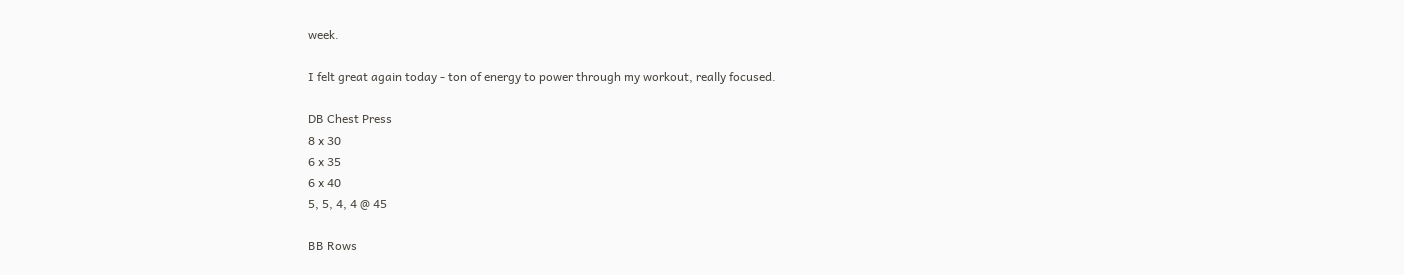week.

I felt great again today - ton of energy to power through my workout, really focused.

DB Chest Press
8 x 30
6 x 35
6 x 40
5, 5, 4, 4 @ 45

BB Rows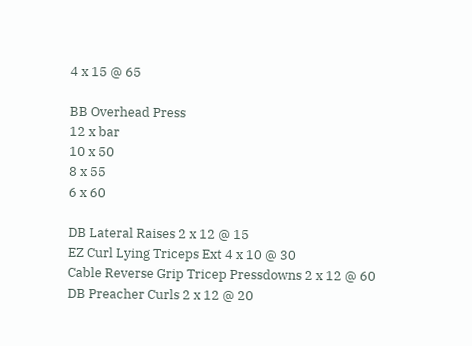4 x 15 @ 65

BB Overhead Press
12 x bar
10 x 50
8 x 55
6 x 60

DB Lateral Raises 2 x 12 @ 15
EZ Curl Lying Triceps Ext 4 x 10 @ 30
Cable Reverse Grip Tricep Pressdowns 2 x 12 @ 60
DB Preacher Curls 2 x 12 @ 20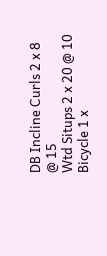DB Incline Curls 2 x 8 @ 15
Wtd Situps 2 x 20 @ 10
Bicycle 1 x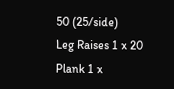50 (25/side)
Leg Raises 1 x 20
Plank 1 x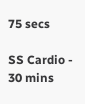75 secs

SS Cardio - 30 mins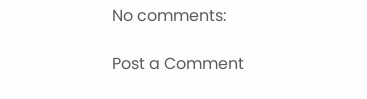No comments:

Post a Comment